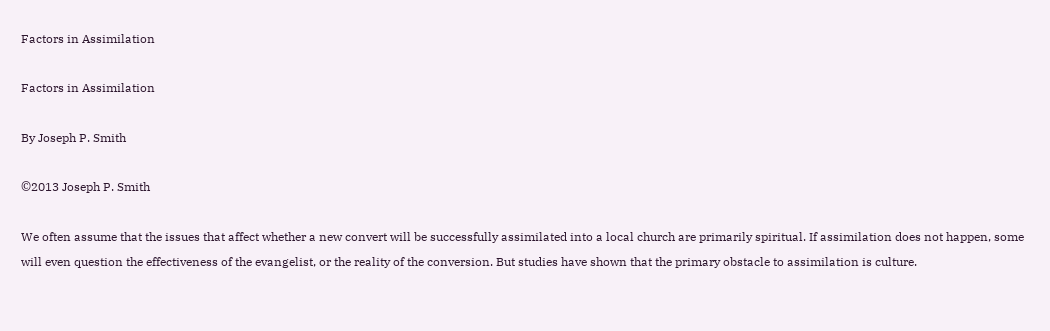Factors in Assimilation

Factors in Assimilation

By Joseph P. Smith

©2013 Joseph P. Smith

We often assume that the issues that affect whether a new convert will be successfully assimilated into a local church are primarily spiritual. If assimilation does not happen, some will even question the effectiveness of the evangelist, or the reality of the conversion. But studies have shown that the primary obstacle to assimilation is culture.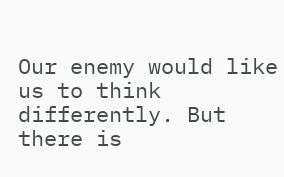Our enemy would like us to think differently. But there is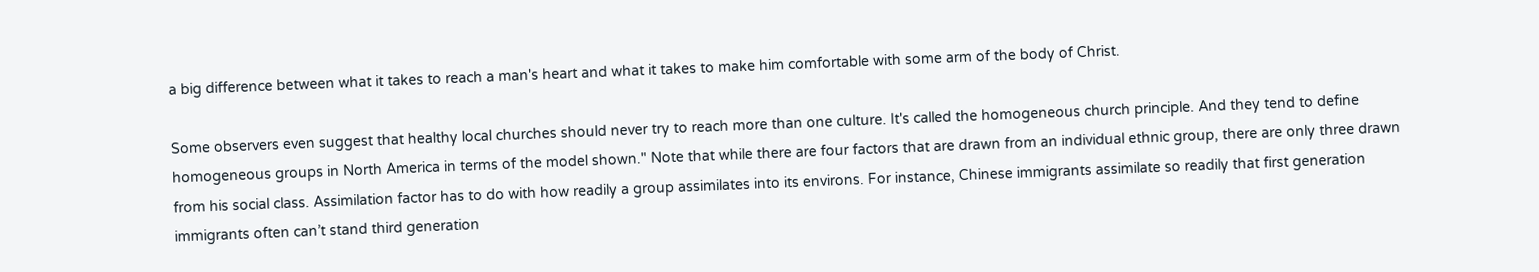a big difference between what it takes to reach a man's heart and what it takes to make him comfortable with some arm of the body of Christ.

Some observers even suggest that healthy local churches should never try to reach more than one culture. It's called the homogeneous church principle. And they tend to define homogeneous groups in North America in terms of the model shown." Note that while there are four factors that are drawn from an individual ethnic group, there are only three drawn from his social class. Assimilation factor has to do with how readily a group assimilates into its environs. For instance, Chinese immigrants assimilate so readily that first generation immigrants often can’t stand third generation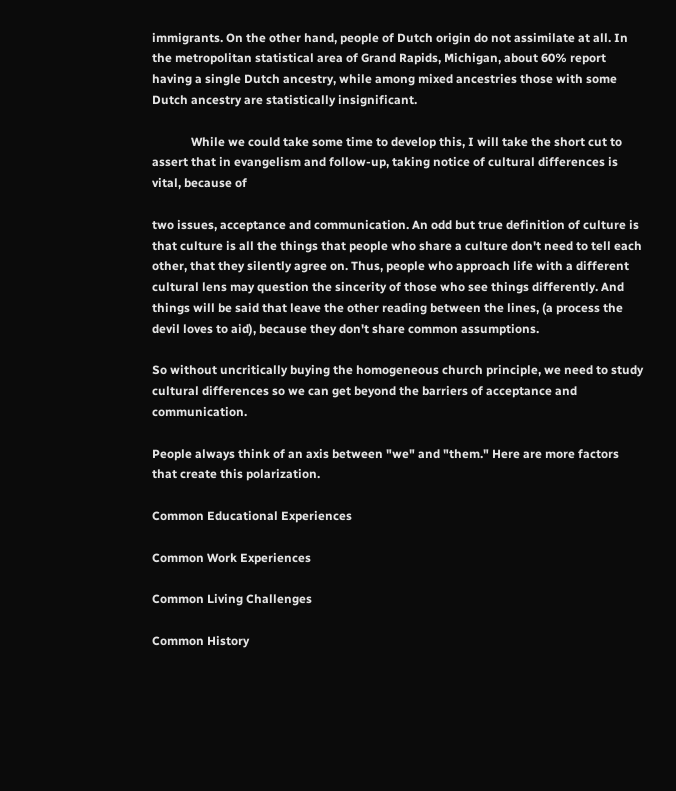immigrants. On the other hand, people of Dutch origin do not assimilate at all. In the metropolitan statistical area of Grand Rapids, Michigan, about 60% report having a single Dutch ancestry, while among mixed ancestries those with some Dutch ancestry are statistically insignificant.

             While we could take some time to develop this, I will take the short cut to assert that in evangelism and follow-up, taking notice of cultural differences is vital, because of

two issues, acceptance and communication. An odd but true definition of culture is that culture is all the things that people who share a culture don't need to tell each other, that they silently agree on. Thus, people who approach life with a different cultural lens may question the sincerity of those who see things differently. And things will be said that leave the other reading between the lines, (a process the devil loves to aid), because they don't share common assumptions.

So without uncritically buying the homogeneous church principle, we need to study cultural differences so we can get beyond the barriers of acceptance and communication.

People always think of an axis between "we" and "them." Here are more factors that create this polarization.

Common Educational Experiences

Common Work Experiences

Common Living Challenges

Common History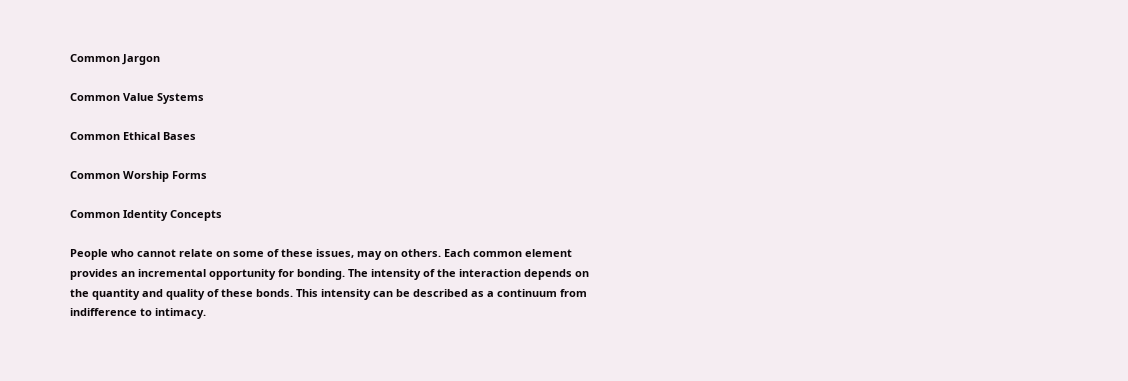Common Jargon

Common Value Systems

Common Ethical Bases

Common Worship Forms

Common Identity Concepts

People who cannot relate on some of these issues, may on others. Each common element provides an incremental opportunity for bonding. The intensity of the interaction depends on the quantity and quality of these bonds. This intensity can be described as a continuum from indifference to intimacy.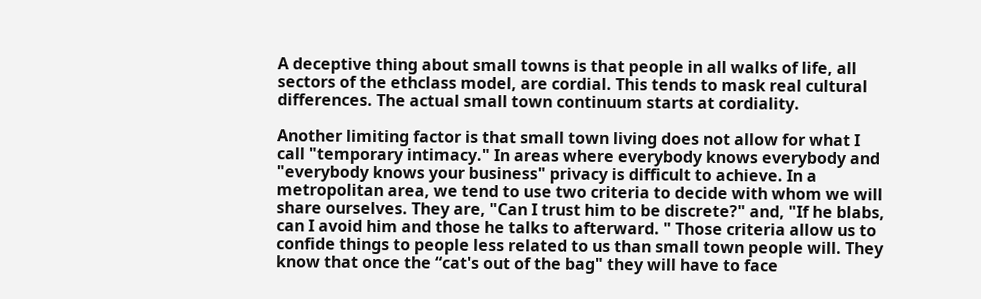A deceptive thing about small towns is that people in all walks of life, all sectors of the ethclass model, are cordial. This tends to mask real cultural differences. The actual small town continuum starts at cordiality.

Another limiting factor is that small town living does not allow for what I call "temporary intimacy." In areas where everybody knows everybody and "everybody knows your business" privacy is difficult to achieve. In a metropolitan area, we tend to use two criteria to decide with whom we will share ourselves. They are, "Can I trust him to be discrete?" and, "If he blabs, can I avoid him and those he talks to afterward. " Those criteria allow us to confide things to people less related to us than small town people will. They know that once the “cat's out of the bag" they will have to face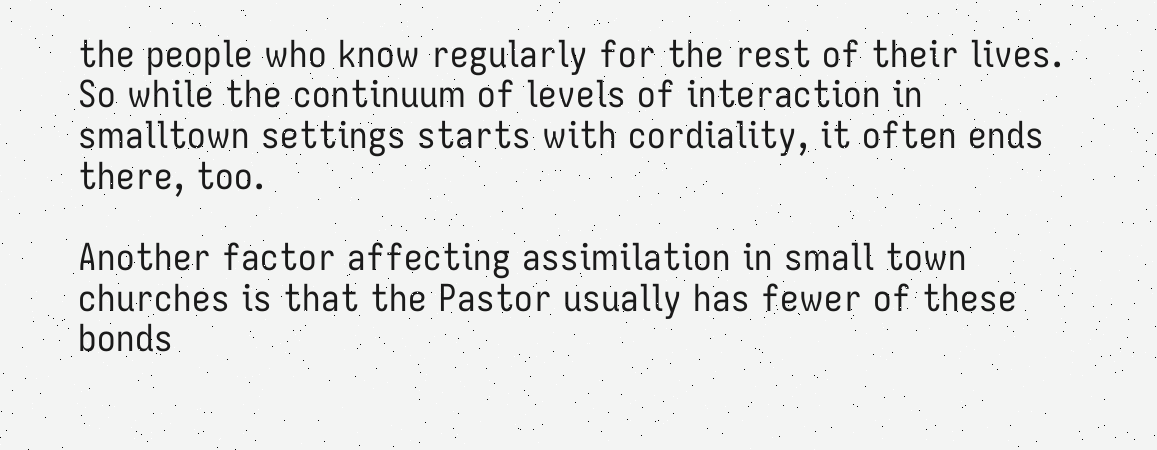the people who know regularly for the rest of their lives. So while the continuum of levels of interaction in smalltown settings starts with cordiality, it often ends there, too.

Another factor affecting assimilation in small town churches is that the Pastor usually has fewer of these bonds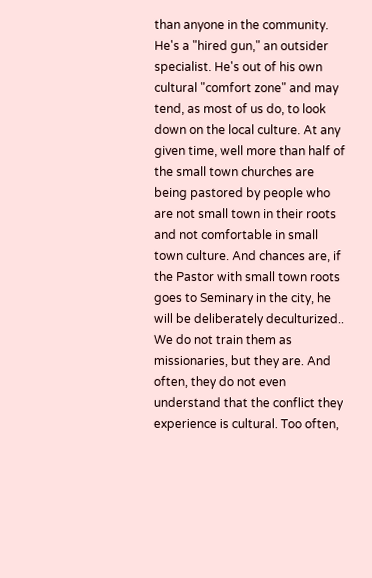than anyone in the community. He's a "hired gun," an outsider specialist. He's out of his own cultural "comfort zone" and may tend, as most of us do, to look down on the local culture. At any given time, well more than half of the small town churches are being pastored by people who are not small town in their roots and not comfortable in small town culture. And chances are, if the Pastor with small town roots goes to Seminary in the city, he will be deliberately deculturized.. We do not train them as missionaries, but they are. And often, they do not even understand that the conflict they experience is cultural. Too often,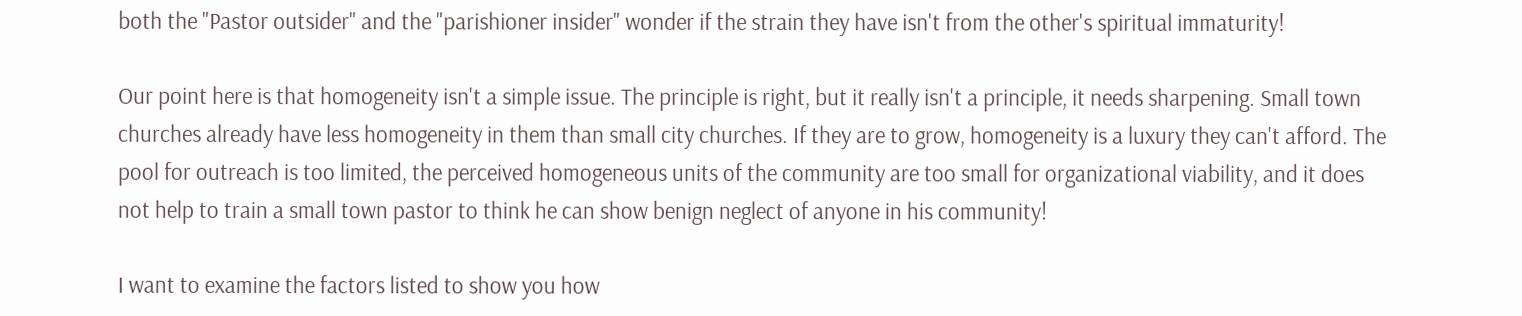both the "Pastor outsider" and the "parishioner insider" wonder if the strain they have isn't from the other's spiritual immaturity!

Our point here is that homogeneity isn't a simple issue. The principle is right, but it really isn't a principle, it needs sharpening. Small town churches already have less homogeneity in them than small city churches. If they are to grow, homogeneity is a luxury they can't afford. The pool for outreach is too limited, the perceived homogeneous units of the community are too small for organizational viability, and it does not help to train a small town pastor to think he can show benign neglect of anyone in his community!

I want to examine the factors listed to show you how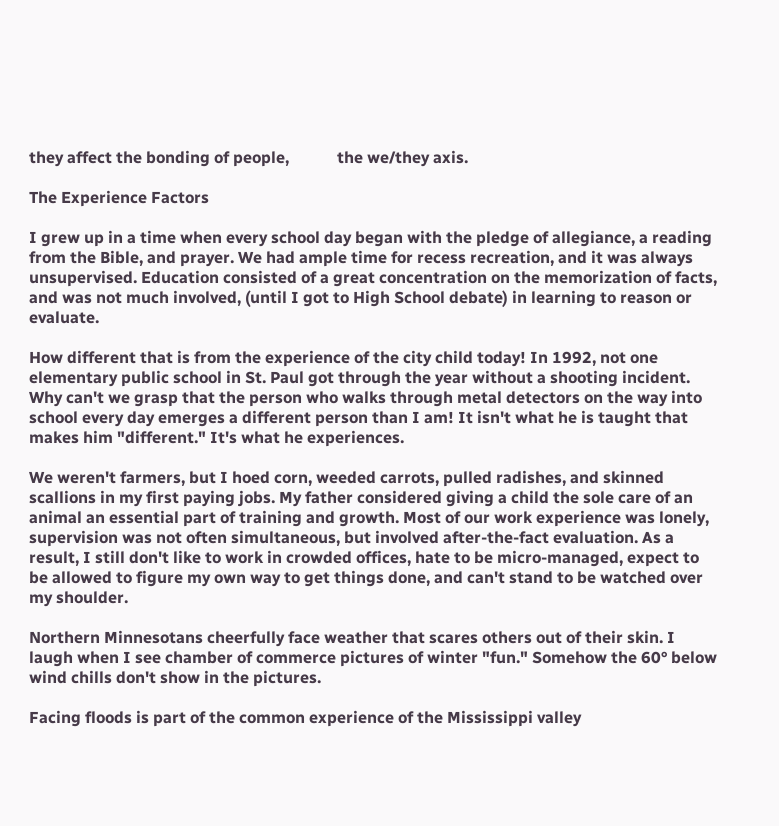they affect the bonding of people,            the we/they axis.

The Experience Factors

I grew up in a time when every school day began with the pledge of allegiance, a reading            from the Bible, and prayer. We had ample time for recess recreation, and it was always unsupervised. Education consisted of a great concentration on the memorization of facts, and was not much involved, (until I got to High School debate) in learning to reason or evaluate.

How different that is from the experience of the city child today! In 1992, not one elementary public school in St. Paul got through the year without a shooting incident. Why can't we grasp that the person who walks through metal detectors on the way into school every day emerges a different person than I am! It isn't what he is taught that makes him "different." It's what he experiences.

We weren't farmers, but I hoed corn, weeded carrots, pulled radishes, and skinned scallions in my first paying jobs. My father considered giving a child the sole care of an animal an essential part of training and growth. Most of our work experience was lonely, supervision was not often simultaneous, but involved after-the-fact evaluation. As a result, I still don't like to work in crowded offices, hate to be micro-managed, expect to be allowed to figure my own way to get things done, and can't stand to be watched over my shoulder.

Northern Minnesotans cheerfully face weather that scares others out of their skin. I laugh when I see chamber of commerce pictures of winter "fun." Somehow the 60° below wind chills don't show in the pictures.

Facing floods is part of the common experience of the Mississippi valley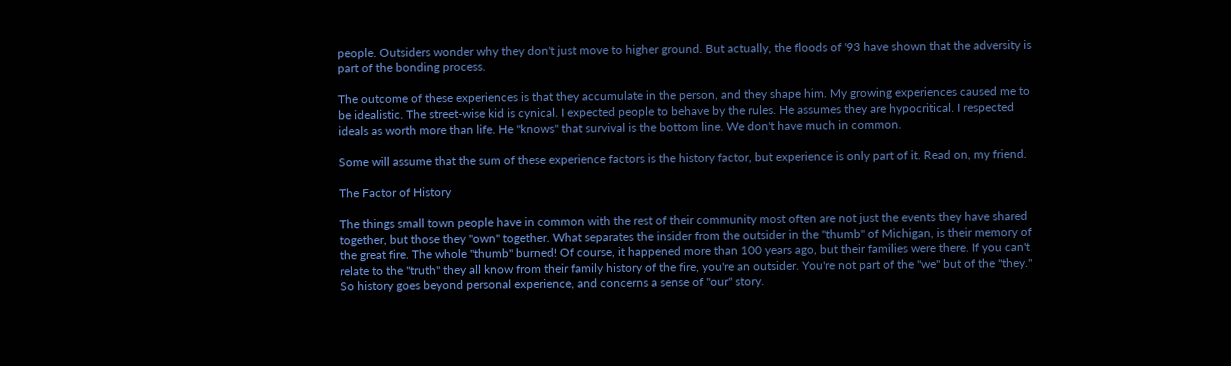people. Outsiders wonder why they don't just move to higher ground. But actually, the floods of '93 have shown that the adversity is part of the bonding process.

The outcome of these experiences is that they accumulate in the person, and they shape him. My growing experiences caused me to be idealistic. The street-wise kid is cynical. I expected people to behave by the rules. He assumes they are hypocritical. I respected ideals as worth more than life. He "knows" that survival is the bottom line. We don't have much in common.

Some will assume that the sum of these experience factors is the history factor, but experience is only part of it. Read on, my friend.

The Factor of History

The things small town people have in common with the rest of their community most often are not just the events they have shared together, but those they "own" together. What separates the insider from the outsider in the "thumb" of Michigan, is their memory of the great fire. The whole "thumb" burned! Of course, it happened more than 100 years ago, but their families were there. If you can't relate to the "truth" they all know from their family history of the fire, you're an outsider. You're not part of the "we" but of the "they." So history goes beyond personal experience, and concerns a sense of "our" story.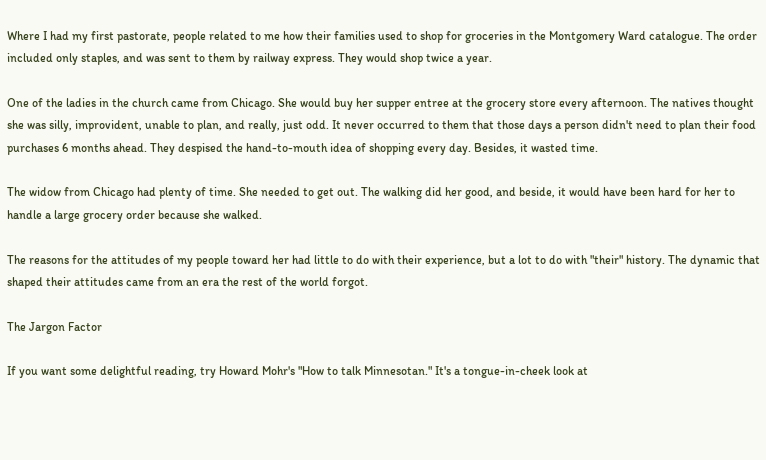Where I had my first pastorate, people related to me how their families used to shop for groceries in the Montgomery Ward catalogue. The order included only staples, and was sent to them by railway express. They would shop twice a year.

One of the ladies in the church came from Chicago. She would buy her supper entree at the grocery store every afternoon. The natives thought she was silly, improvident, unable to plan, and really, just odd. It never occurred to them that those days a person didn't need to plan their food purchases 6 months ahead. They despised the hand-to-mouth idea of shopping every day. Besides, it wasted time.

The widow from Chicago had plenty of time. She needed to get out. The walking did her good, and beside, it would have been hard for her to handle a large grocery order because she walked.

The reasons for the attitudes of my people toward her had little to do with their experience, but a lot to do with "their" history. The dynamic that shaped their attitudes came from an era the rest of the world forgot.

The Jargon Factor

If you want some delightful reading, try Howard Mohr's "How to talk Minnesotan." It's a tongue-in-cheek look at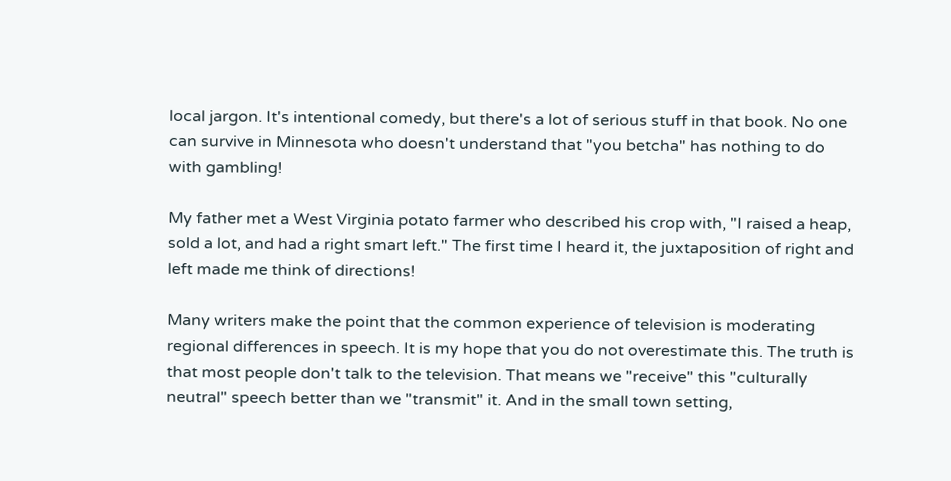local jargon. It's intentional comedy, but there's a lot of serious stuff in that book. No one can survive in Minnesota who doesn't understand that "you betcha" has nothing to do with gambling!

My father met a West Virginia potato farmer who described his crop with, "I raised a heap, sold a lot, and had a right smart left." The first time I heard it, the juxtaposition of right and left made me think of directions!

Many writers make the point that the common experience of television is moderating regional differences in speech. It is my hope that you do not overestimate this. The truth is that most people don't talk to the television. That means we "receive" this "culturally neutral" speech better than we "transmit" it. And in the small town setting,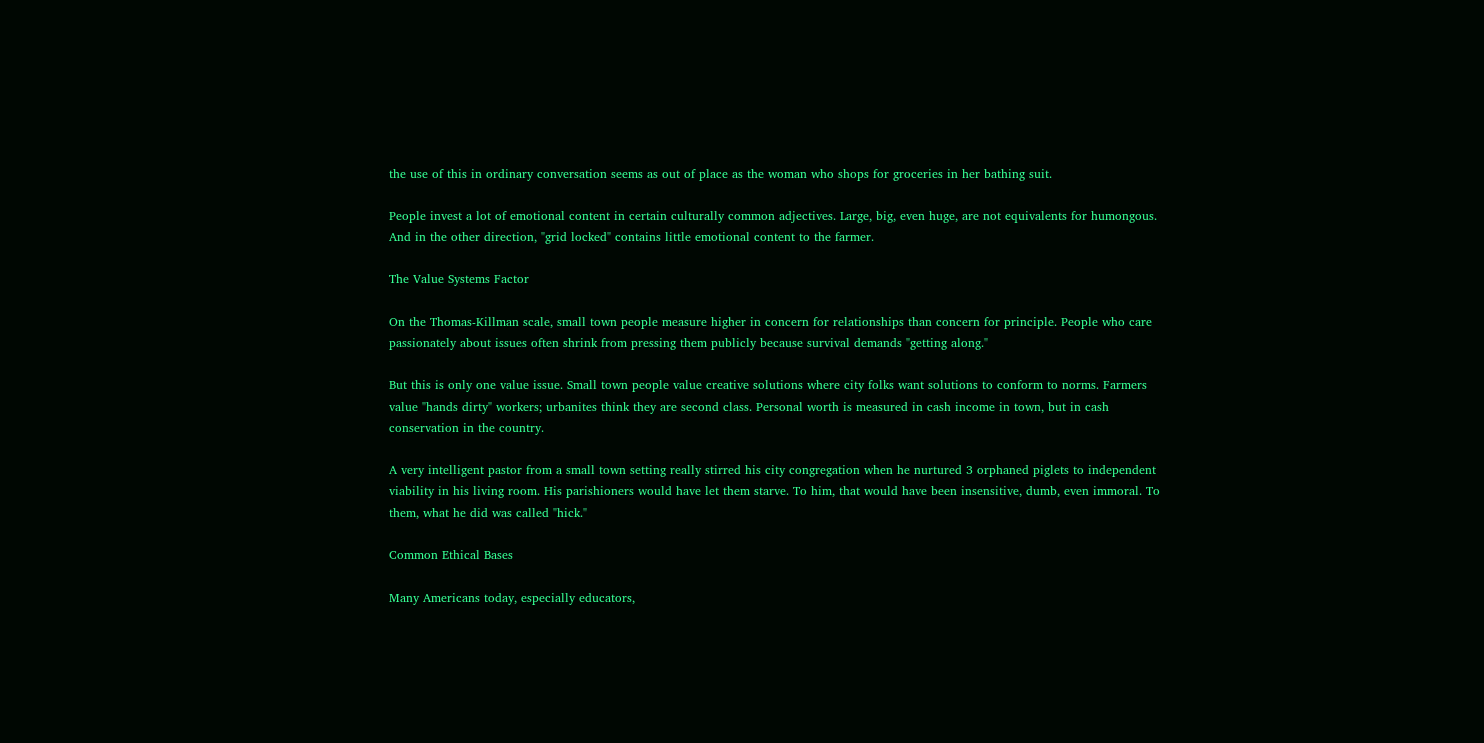the use of this in ordinary conversation seems as out of place as the woman who shops for groceries in her bathing suit.

People invest a lot of emotional content in certain culturally common adjectives. Large, big, even huge, are not equivalents for humongous. And in the other direction, "grid locked" contains little emotional content to the farmer.

The Value Systems Factor

On the Thomas-Killman scale, small town people measure higher in concern for relationships than concern for principle. People who care passionately about issues often shrink from pressing them publicly because survival demands "getting along."

But this is only one value issue. Small town people value creative solutions where city folks want solutions to conform to norms. Farmers value "hands dirty" workers; urbanites think they are second class. Personal worth is measured in cash income in town, but in cash conservation in the country.

A very intelligent pastor from a small town setting really stirred his city congregation when he nurtured 3 orphaned piglets to independent viability in his living room. His parishioners would have let them starve. To him, that would have been insensitive, dumb, even immoral. To them, what he did was called "hick."

Common Ethical Bases

Many Americans today, especially educators,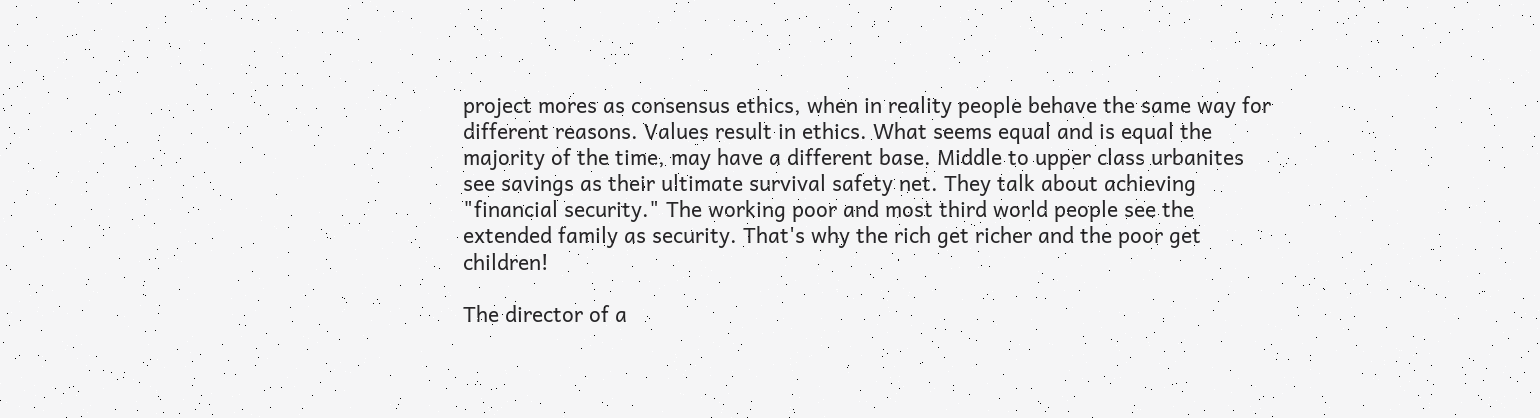project mores as consensus ethics, when in reality people behave the same way for different reasons. Values result in ethics. What seems equal and is equal the majority of the time, may have a different base. Middle to upper class urbanites see savings as their ultimate survival safety net. They talk about achieving "financial security." The working poor and most third world people see the extended family as security. That's why the rich get richer and the poor get children!

The director of a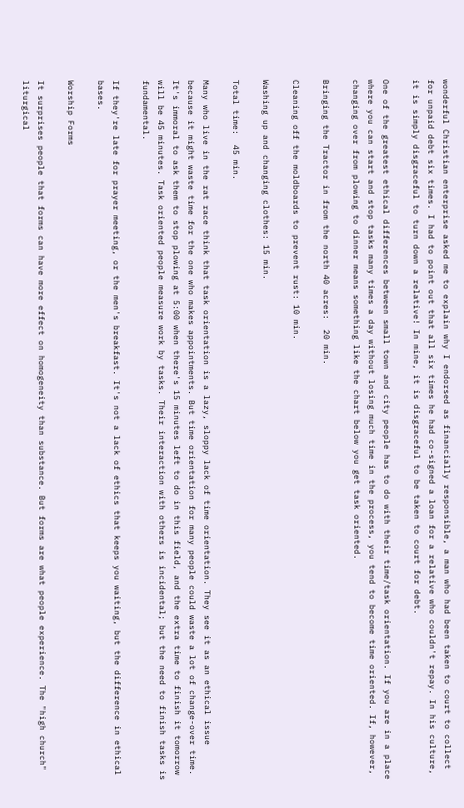wonderful Christian enterprise asked me to explain why I endorsed as financially responsible, a man who had been taken to court to collect for unpaid debt six times. I had to point out that all six times he had co-signed a loan for a relative who couldn't repay. In his culture, it is simply disgraceful to turn down a relative! In mine, it is disgraceful to be taken to court for debt.

One of the greatest ethical differences between small town and city people has to do with their time/task orientation. If you are in a place where you can start and stop tasks many times a day without losing much time in the process, you tend to become time oriented. If, however, changing over from plowing to dinner means something like the chart below you get task oriented.

Bringing the Tractor in from the north 40 acres:  20 min.

Cleaning off the moldboards to prevent rust: 10 min.

Washing up and changing clothes: 15 min.

Total time:  45 min.

Many who live in the rat race think that task orientation is a lazy, sloppy lack of time orientation. They see it as an ethical issue because it might waste time for the one who makes appointments. But time orientation for many people could waste a lot of change-over time. It's immoral to ask them to stop plowing at 5:00 when there's 15 minutes left to do in this field, and the extra time to finish it tomorrow will be 45 minutes. Task oriented people measure work by tasks. Their interaction with others is incidental; but the need to finish tasks is fundamental.

If they're late for prayer meeting, or the men's breakfast. It's not a lack of ethics that keeps you waiting, but the difference in ethical bases.

Worship Forms

It surprises people that forms can have more effect on homogeneity than substance. But forms are what people experience. The "high church" liturgical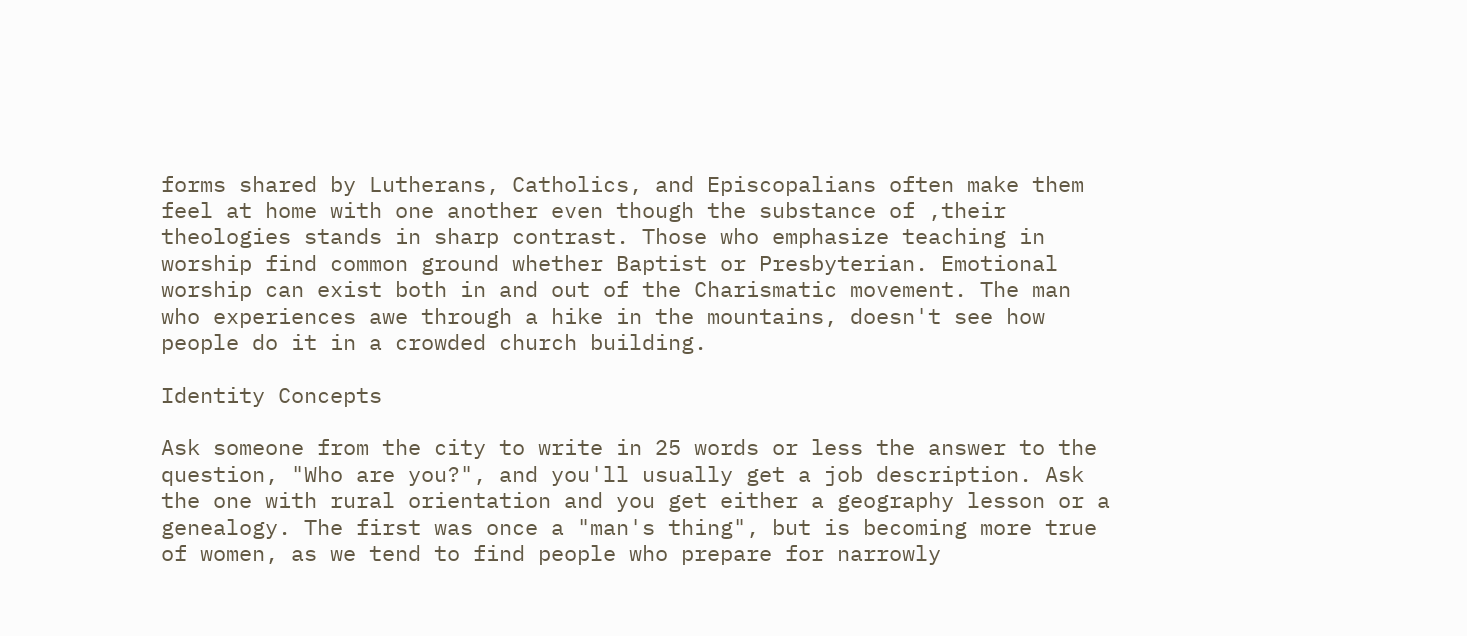forms shared by Lutherans, Catholics, and Episcopalians often make them feel at home with one another even though the substance of ,their theologies stands in sharp contrast. Those who emphasize teaching in worship find common ground whether Baptist or Presbyterian. Emotional worship can exist both in and out of the Charismatic movement. The man who experiences awe through a hike in the mountains, doesn't see how people do it in a crowded church building.

Identity Concepts

Ask someone from the city to write in 25 words or less the answer to the question, "Who are you?", and you'll usually get a job description. Ask the one with rural orientation and you get either a geography lesson or a genealogy. The first was once a "man's thing", but is becoming more true of women, as we tend to find people who prepare for narrowly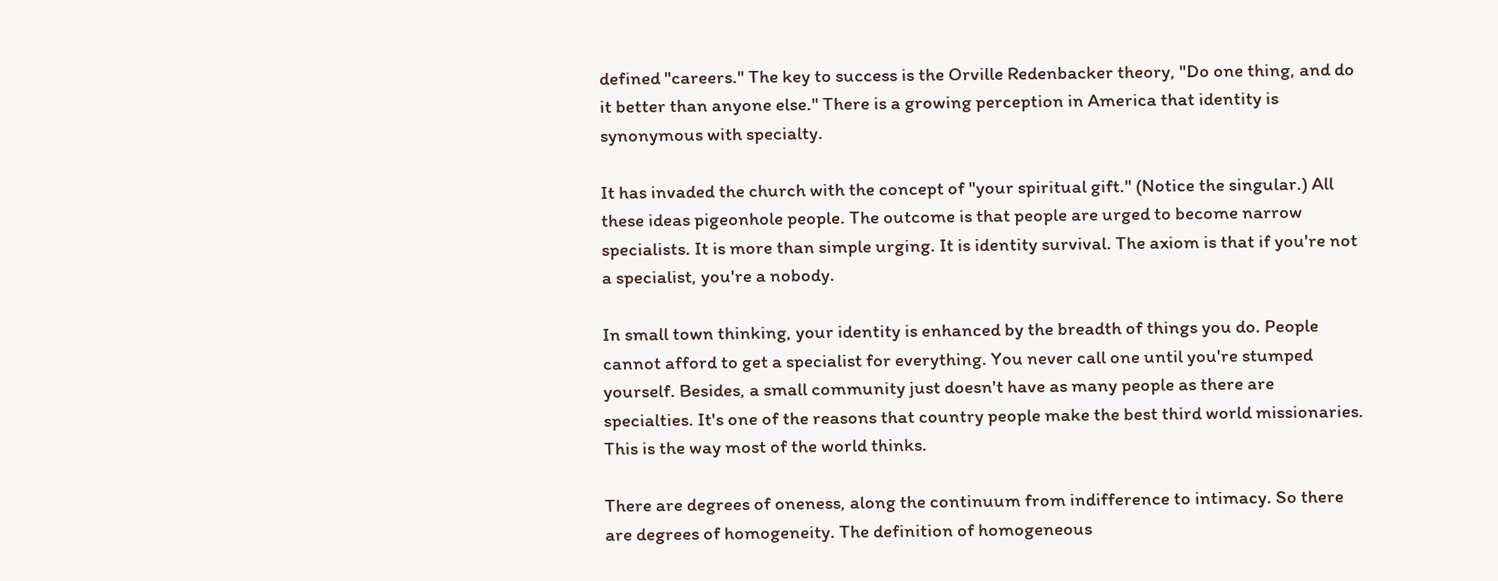defined "careers." The key to success is the Orville Redenbacker theory, "Do one thing, and do it better than anyone else." There is a growing perception in America that identity is synonymous with specialty.

It has invaded the church with the concept of "your spiritual gift." (Notice the singular.) All these ideas pigeonhole people. The outcome is that people are urged to become narrow specialists. It is more than simple urging. It is identity survival. The axiom is that if you're not a specialist, you're a nobody.

In small town thinking, your identity is enhanced by the breadth of things you do. People cannot afford to get a specialist for everything. You never call one until you're stumped yourself. Besides, a small community just doesn't have as many people as there are specialties. It's one of the reasons that country people make the best third world missionaries. This is the way most of the world thinks.

There are degrees of oneness, along the continuum from indifference to intimacy. So there are degrees of homogeneity. The definition of homogeneous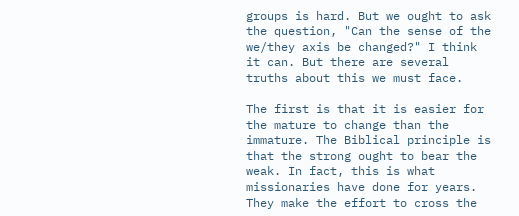groups is hard. But we ought to ask the question, "Can the sense of the we/they axis be changed?" I think it can. But there are several truths about this we must face.

The first is that it is easier for the mature to change than the immature. The Biblical principle is that the strong ought to bear the weak. In fact, this is what missionaries have done for years. They make the effort to cross the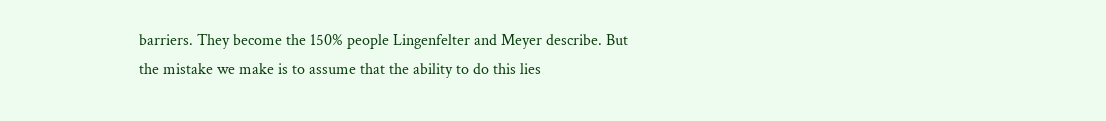barriers. They become the 150% people Lingenfelter and Meyer describe. But the mistake we make is to assume that the ability to do this lies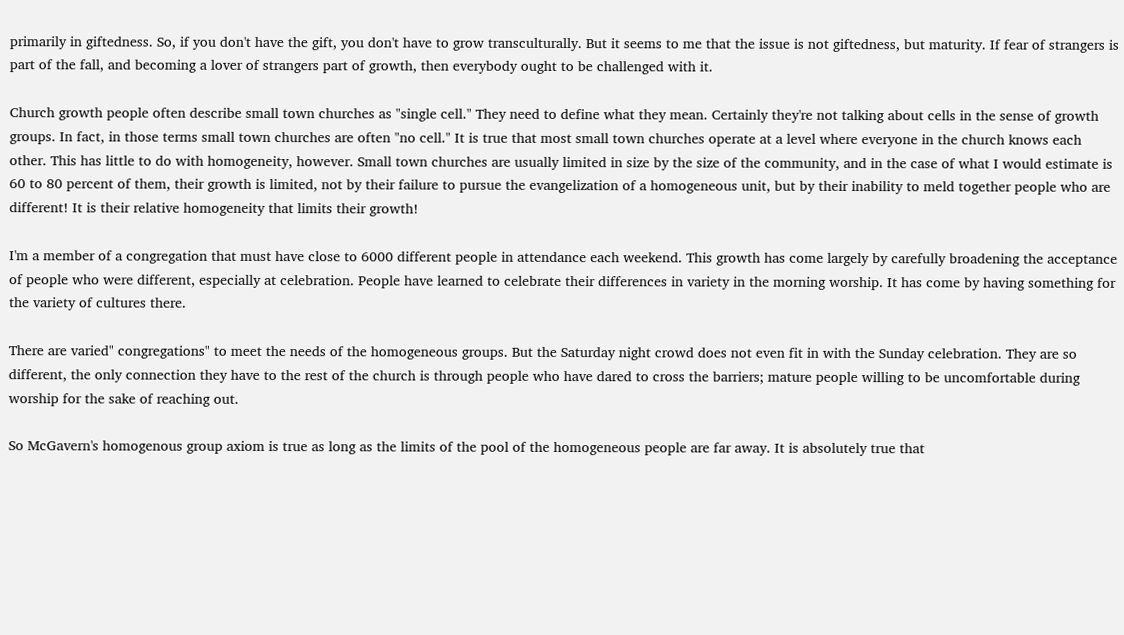primarily in giftedness. So, if you don't have the gift, you don't have to grow transculturally. But it seems to me that the issue is not giftedness, but maturity. If fear of strangers is part of the fall, and becoming a lover of strangers part of growth, then everybody ought to be challenged with it.

Church growth people often describe small town churches as "single cell." They need to define what they mean. Certainly they're not talking about cells in the sense of growth groups. In fact, in those terms small town churches are often "no cell." It is true that most small town churches operate at a level where everyone in the church knows each other. This has little to do with homogeneity, however. Small town churches are usually limited in size by the size of the community, and in the case of what I would estimate is 60 to 80 percent of them, their growth is limited, not by their failure to pursue the evangelization of a homogeneous unit, but by their inability to meld together people who are different! It is their relative homogeneity that limits their growth!

I'm a member of a congregation that must have close to 6000 different people in attendance each weekend. This growth has come largely by carefully broadening the acceptance of people who were different, especially at celebration. People have learned to celebrate their differences in variety in the morning worship. It has come by having something for the variety of cultures there.

There are varied" congregations" to meet the needs of the homogeneous groups. But the Saturday night crowd does not even fit in with the Sunday celebration. They are so different, the only connection they have to the rest of the church is through people who have dared to cross the barriers; mature people willing to be uncomfortable during worship for the sake of reaching out.

So McGavern's homogenous group axiom is true as long as the limits of the pool of the homogeneous people are far away. It is absolutely true that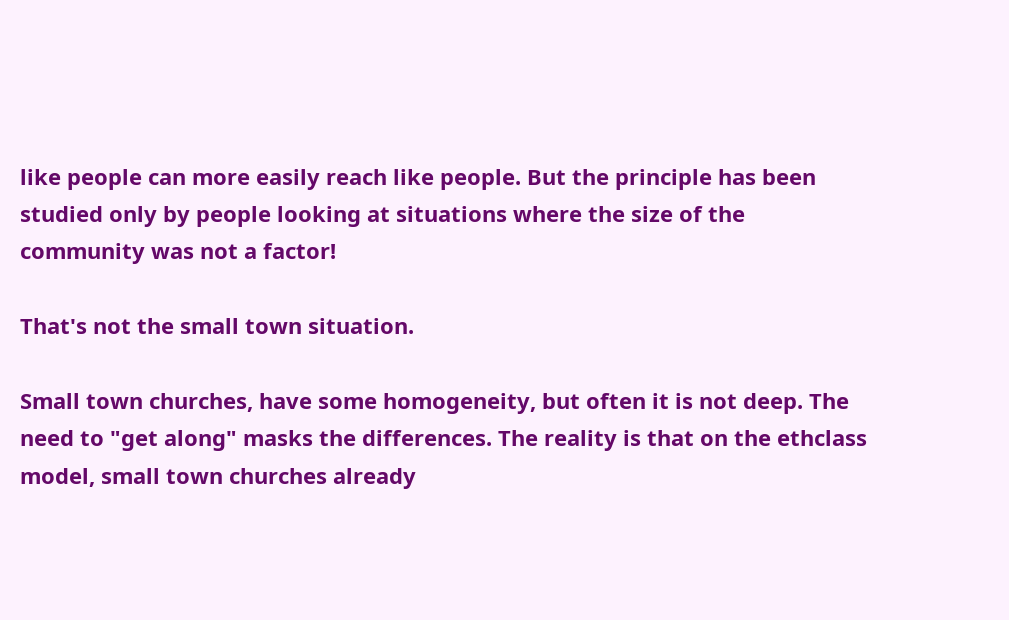like people can more easily reach like people. But the principle has been studied only by people looking at situations where the size of the community was not a factor!

That's not the small town situation.

Small town churches, have some homogeneity, but often it is not deep. The need to "get along" masks the differences. The reality is that on the ethclass model, small town churches already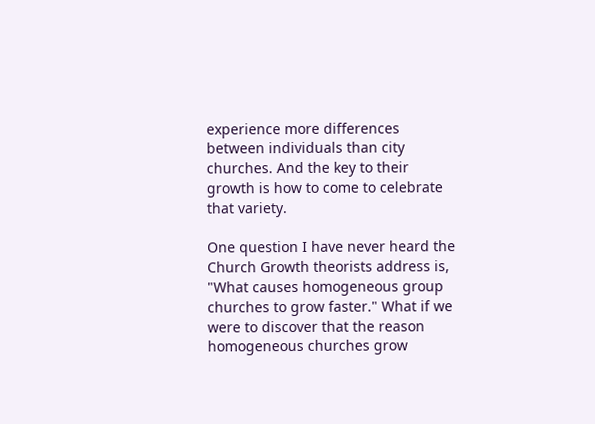experience more differences between individuals than city churches. And the key to their growth is how to come to celebrate that variety.

One question I have never heard the Church Growth theorists address is, "What causes homogeneous group churches to grow faster." What if we were to discover that the reason homogeneous churches grow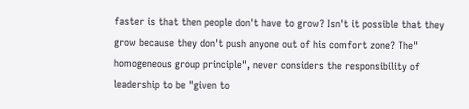faster is that then people don't have to grow? Isn't it possible that they grow because they don't push anyone out of his comfort zone? The" homogeneous group principle", never considers the responsibility of leadership to be "given to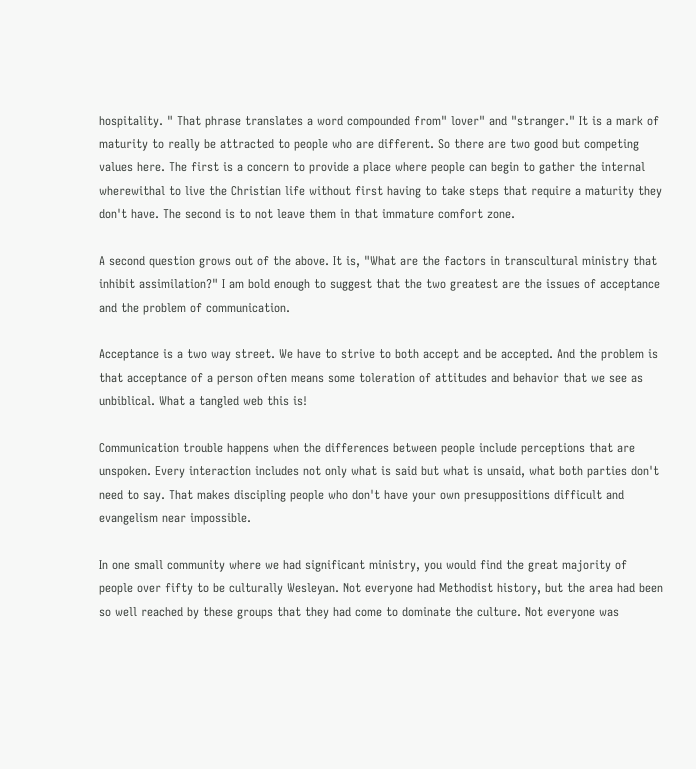hospitality. " That phrase translates a word compounded from" lover" and "stranger." It is a mark of maturity to really be attracted to people who are different. So there are two good but competing values here. The first is a concern to provide a place where people can begin to gather the internal wherewithal to live the Christian life without first having to take steps that require a maturity they don't have. The second is to not leave them in that immature comfort zone.

A second question grows out of the above. It is, "What are the factors in transcultural ministry that inhibit assimilation?" I am bold enough to suggest that the two greatest are the issues of acceptance and the problem of communication.

Acceptance is a two way street. We have to strive to both accept and be accepted. And the problem is that acceptance of a person often means some toleration of attitudes and behavior that we see as unbiblical. What a tangled web this is!

Communication trouble happens when the differences between people include perceptions that are unspoken. Every interaction includes not only what is said but what is unsaid, what both parties don't need to say. That makes discipling people who don't have your own presuppositions difficult and evangelism near impossible.

In one small community where we had significant ministry, you would find the great majority of people over fifty to be culturally Wesleyan. Not everyone had Methodist history, but the area had been so well reached by these groups that they had come to dominate the culture. Not everyone was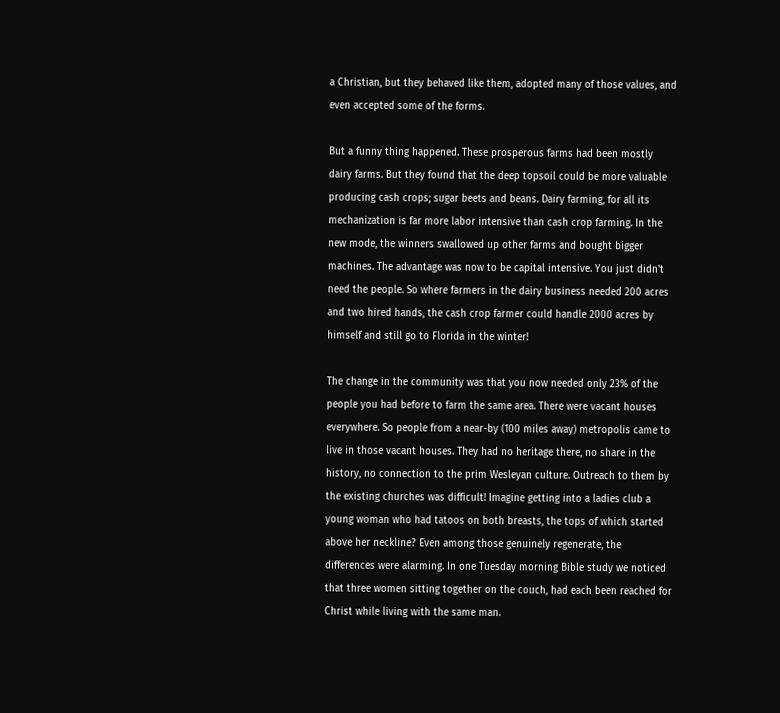a Christian, but they behaved like them, adopted many of those values, and even accepted some of the forms.

But a funny thing happened. These prosperous farms had been mostly dairy farms. But they found that the deep topsoil could be more valuable producing cash crops; sugar beets and beans. Dairy farming, for all its mechanization is far more labor intensive than cash crop farming. In the new mode, the winners swallowed up other farms and bought bigger machines. The advantage was now to be capital intensive. You just didn't need the people. So where farmers in the dairy business needed 200 acres and two hired hands, the cash crop farmer could handle 2000 acres by himself and still go to Florida in the winter!

The change in the community was that you now needed only 23% of the people you had before to farm the same area. There were vacant houses everywhere. So people from a near-by (100 miles away) metropolis came to live in those vacant houses. They had no heritage there, no share in the history, no connection to the prim Wesleyan culture. Outreach to them by the existing churches was difficult! Imagine getting into a ladies club a young woman who had tatoos on both breasts, the tops of which started above her neckline? Even among those genuinely regenerate, the differences were alarming. In one Tuesday morning Bible study we noticed that three women sitting together on the couch, had each been reached for Christ while living with the same man.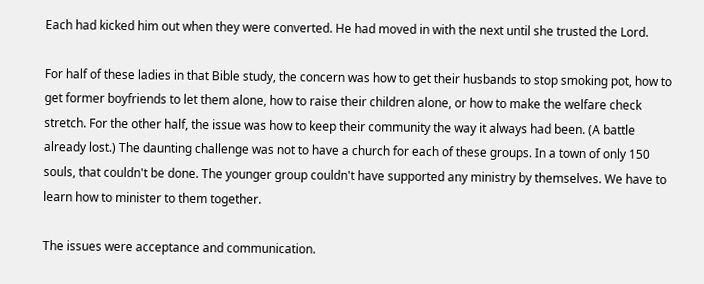Each had kicked him out when they were converted. He had moved in with the next until she trusted the Lord.

For half of these ladies in that Bible study, the concern was how to get their husbands to stop smoking pot, how to get former boyfriends to let them alone, how to raise their children alone, or how to make the welfare check stretch. For the other half, the issue was how to keep their community the way it always had been. (A battle already lost.) The daunting challenge was not to have a church for each of these groups. In a town of only 150 souls, that couldn't be done. The younger group couldn't have supported any ministry by themselves. We have to learn how to minister to them together.

The issues were acceptance and communication.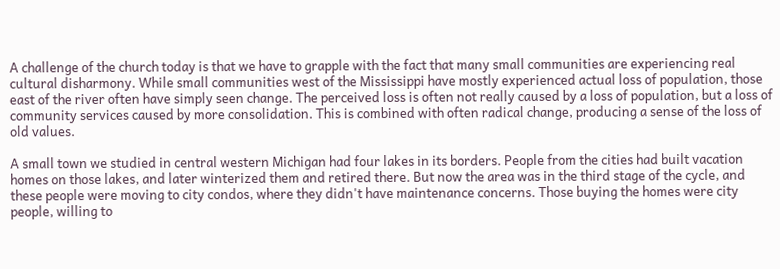A challenge of the church today is that we have to grapple with the fact that many small communities are experiencing real cultural disharmony. While small communities west of the Mississippi have mostly experienced actual loss of population, those east of the river often have simply seen change. The perceived loss is often not really caused by a loss of population, but a loss of community services caused by more consolidation. This is combined with often radical change, producing a sense of the loss of old values.

A small town we studied in central western Michigan had four lakes in its borders. People from the cities had built vacation homes on those lakes, and later winterized them and retired there. But now the area was in the third stage of the cycle, and these people were moving to city condos, where they didn't have maintenance concerns. Those buying the homes were city people, willing to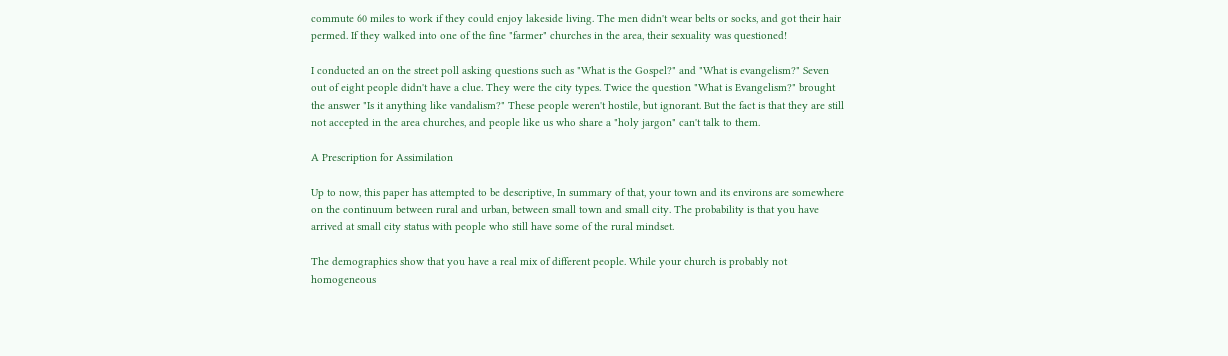commute 60 miles to work if they could enjoy lakeside living. The men didn't wear belts or socks, and got their hair permed. If they walked into one of the fine "farmer" churches in the area, their sexuality was questioned!

I conducted an on the street poll asking questions such as "What is the Gospel?" and "What is evangelism?" Seven out of eight people didn't have a clue. They were the city types. Twice the question "What is Evangelism?" brought the answer "Is it anything like vandalism?" These people weren't hostile, but ignorant. But the fact is that they are still not accepted in the area churches, and people like us who share a "holy jargon" can't talk to them.

A Prescription for Assimilation

Up to now, this paper has attempted to be descriptive, In summary of that, your town and its environs are somewhere on the continuum between rural and urban, between small town and small city. The probability is that you have arrived at small city status with people who still have some of the rural mindset.

The demographics show that you have a real mix of different people. While your church is probably not homogeneous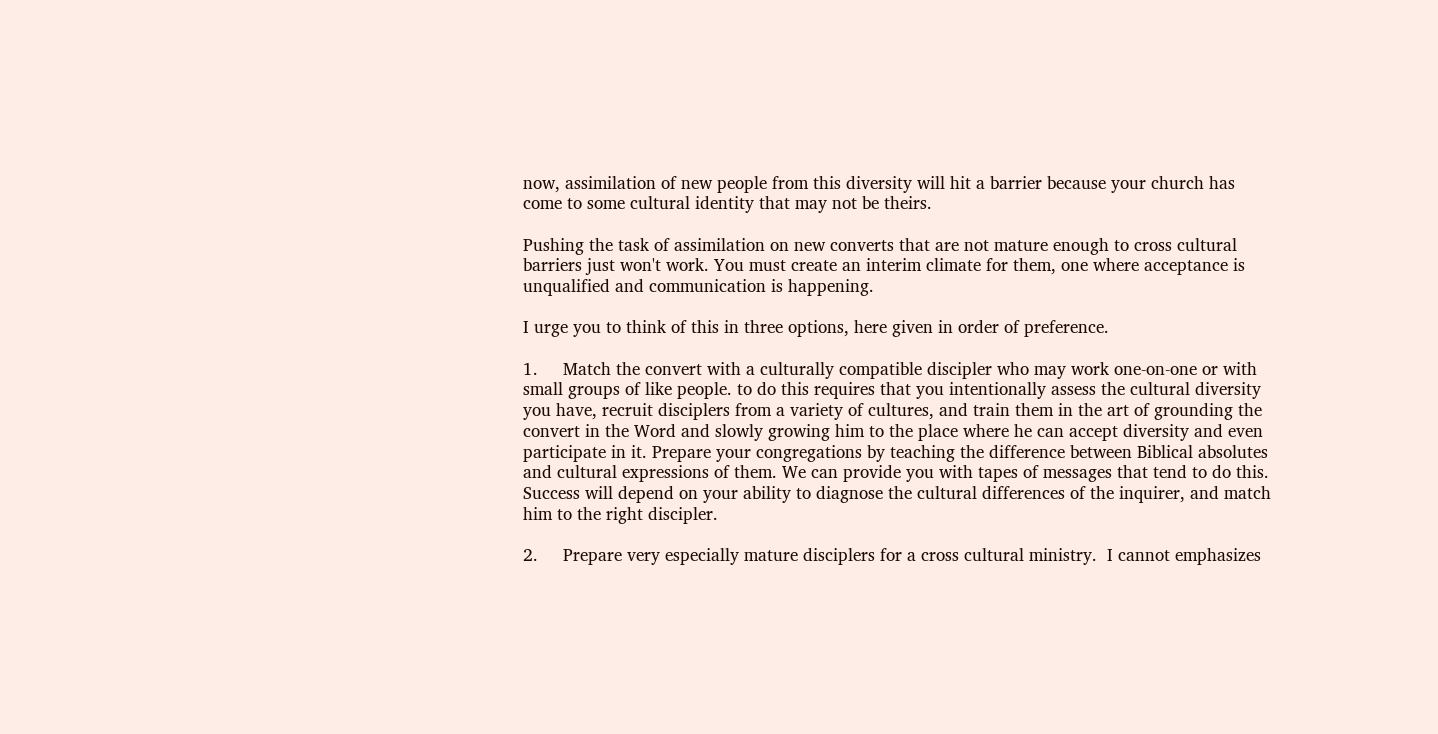now, assimilation of new people from this diversity will hit a barrier because your church has come to some cultural identity that may not be theirs.

Pushing the task of assimilation on new converts that are not mature enough to cross cultural barriers just won't work. You must create an interim climate for them, one where acceptance is unqualified and communication is happening.

I urge you to think of this in three options, here given in order of preference.

1.     Match the convert with a culturally compatible discipler who may work one-on-one or with small groups of like people. to do this requires that you intentionally assess the cultural diversity you have, recruit disciplers from a variety of cultures, and train them in the art of grounding the convert in the Word and slowly growing him to the place where he can accept diversity and even participate in it. Prepare your congregations by teaching the difference between Biblical absolutes and cultural expressions of them. We can provide you with tapes of messages that tend to do this. Success will depend on your ability to diagnose the cultural differences of the inquirer, and match him to the right discipler.

2.     Prepare very especially mature disciplers for a cross cultural ministry.  I cannot emphasizes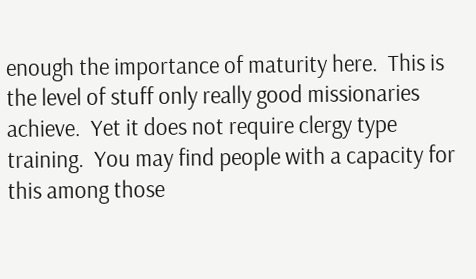enough the importance of maturity here.  This is the level of stuff only really good missionaries achieve.  Yet it does not require clergy type training.  You may find people with a capacity for this among those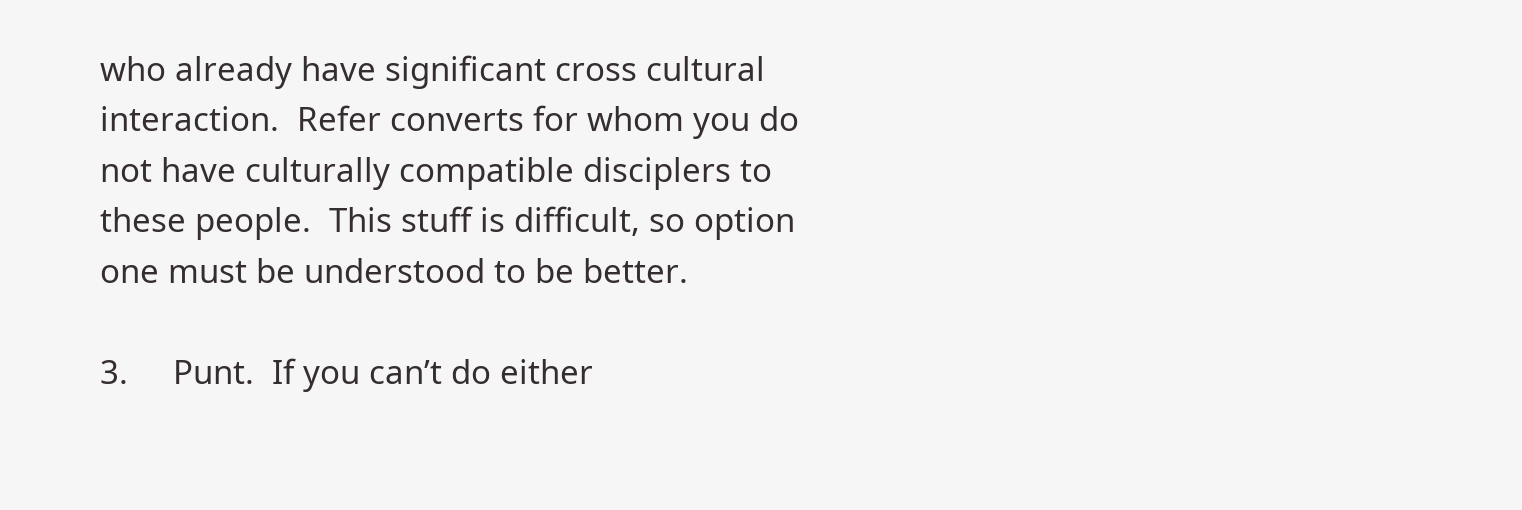who already have significant cross cultural interaction.  Refer converts for whom you do not have culturally compatible disciplers to these people.  This stuff is difficult, so option one must be understood to be better.

3.     Punt.  If you can’t do either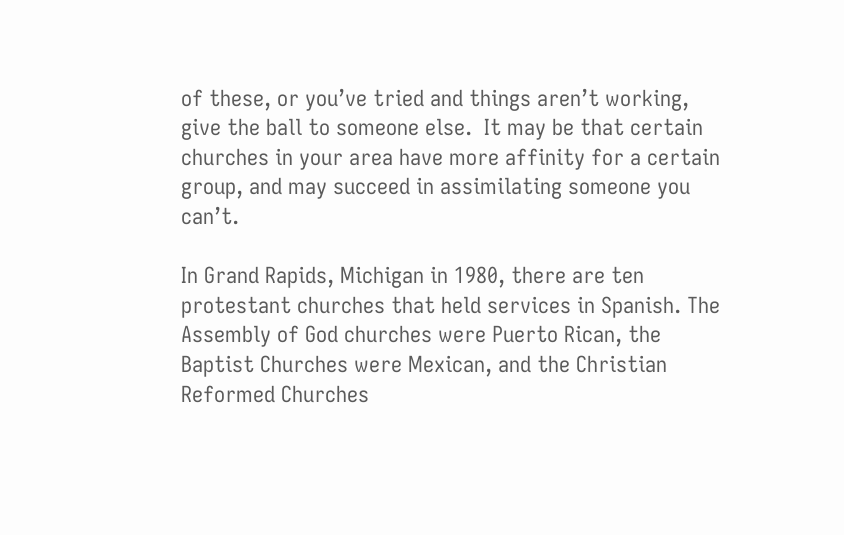of these, or you’ve tried and things aren’t working, give the ball to someone else.  It may be that certain churches in your area have more affinity for a certain group, and may succeed in assimilating someone you can’t.

In Grand Rapids, Michigan in 1980, there are ten protestant churches that held services in Spanish. The Assembly of God churches were Puerto Rican, the Baptist Churches were Mexican, and the Christian Reformed Churches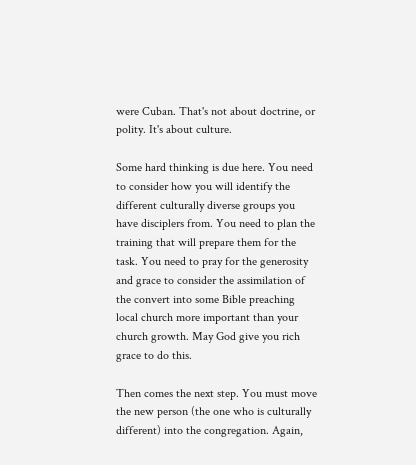were Cuban. That's not about doctrine, or polity. It's about culture.

Some hard thinking is due here. You need to consider how you will identify the different culturally diverse groups you have disciplers from. You need to plan the training that will prepare them for the task. You need to pray for the generosity and grace to consider the assimilation of the convert into some Bible preaching local church more important than your church growth. May God give you rich grace to do this.

Then comes the next step. You must move the new person (the one who is culturally different) into the congregation. Again,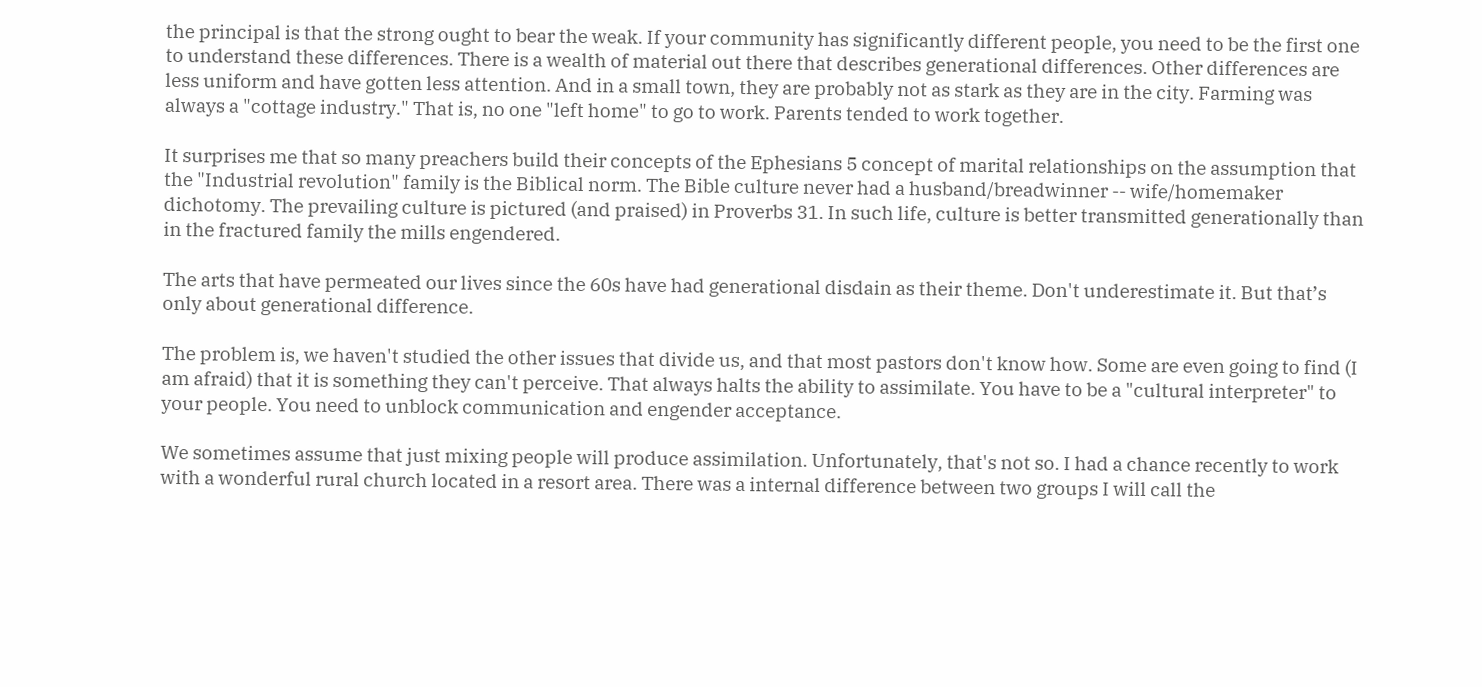the principal is that the strong ought to bear the weak. If your community has significantly different people, you need to be the first one to understand these differences. There is a wealth of material out there that describes generational differences. Other differences are less uniform and have gotten less attention. And in a small town, they are probably not as stark as they are in the city. Farming was always a "cottage industry." That is, no one "left home" to go to work. Parents tended to work together.

It surprises me that so many preachers build their concepts of the Ephesians 5 concept of marital relationships on the assumption that the "Industrial revolution" family is the Biblical norm. The Bible culture never had a husband/breadwinner -- wife/homemaker dichotomy. The prevailing culture is pictured (and praised) in Proverbs 31. In such life, culture is better transmitted generationally than in the fractured family the mills engendered.

The arts that have permeated our lives since the 60s have had generational disdain as their theme. Don't underestimate it. But that’s only about generational difference.

The problem is, we haven't studied the other issues that divide us, and that most pastors don't know how. Some are even going to find (I am afraid) that it is something they can't perceive. That always halts the ability to assimilate. You have to be a "cultural interpreter" to your people. You need to unblock communication and engender acceptance.

We sometimes assume that just mixing people will produce assimilation. Unfortunately, that's not so. I had a chance recently to work with a wonderful rural church located in a resort area. There was a internal difference between two groups I will call the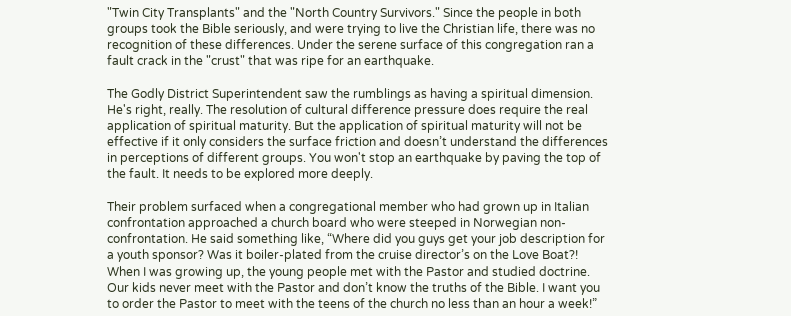"Twin City Transplants" and the "North Country Survivors." Since the people in both groups took the Bible seriously, and were trying to live the Christian life, there was no recognition of these differences. Under the serene surface of this congregation ran a fault crack in the "crust" that was ripe for an earthquake.

The Godly District Superintendent saw the rumblings as having a spiritual dimension. He's right, really. The resolution of cultural difference pressure does require the real application of spiritual maturity. But the application of spiritual maturity will not be effective if it only considers the surface friction and doesn’t understand the differences in perceptions of different groups. You won't stop an earthquake by paving the top of the fault. It needs to be explored more deeply.

Their problem surfaced when a congregational member who had grown up in Italian confrontation approached a church board who were steeped in Norwegian non-confrontation. He said something like, “Where did you guys get your job description for a youth sponsor? Was it boiler-plated from the cruise director’s on the Love Boat?! When I was growing up, the young people met with the Pastor and studied doctrine. Our kids never meet with the Pastor and don’t know the truths of the Bible. I want you to order the Pastor to meet with the teens of the church no less than an hour a week!”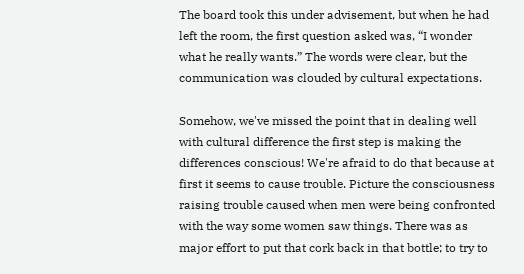The board took this under advisement, but when he had left the room, the first question asked was, “I wonder what he really wants.” The words were clear, but the communication was clouded by cultural expectations.

Somehow, we've missed the point that in dealing well with cultural difference the first step is making the differences conscious! We're afraid to do that because at first it seems to cause trouble. Picture the consciousness raising trouble caused when men were being confronted with the way some women saw things. There was as major effort to put that cork back in that bottle; to try to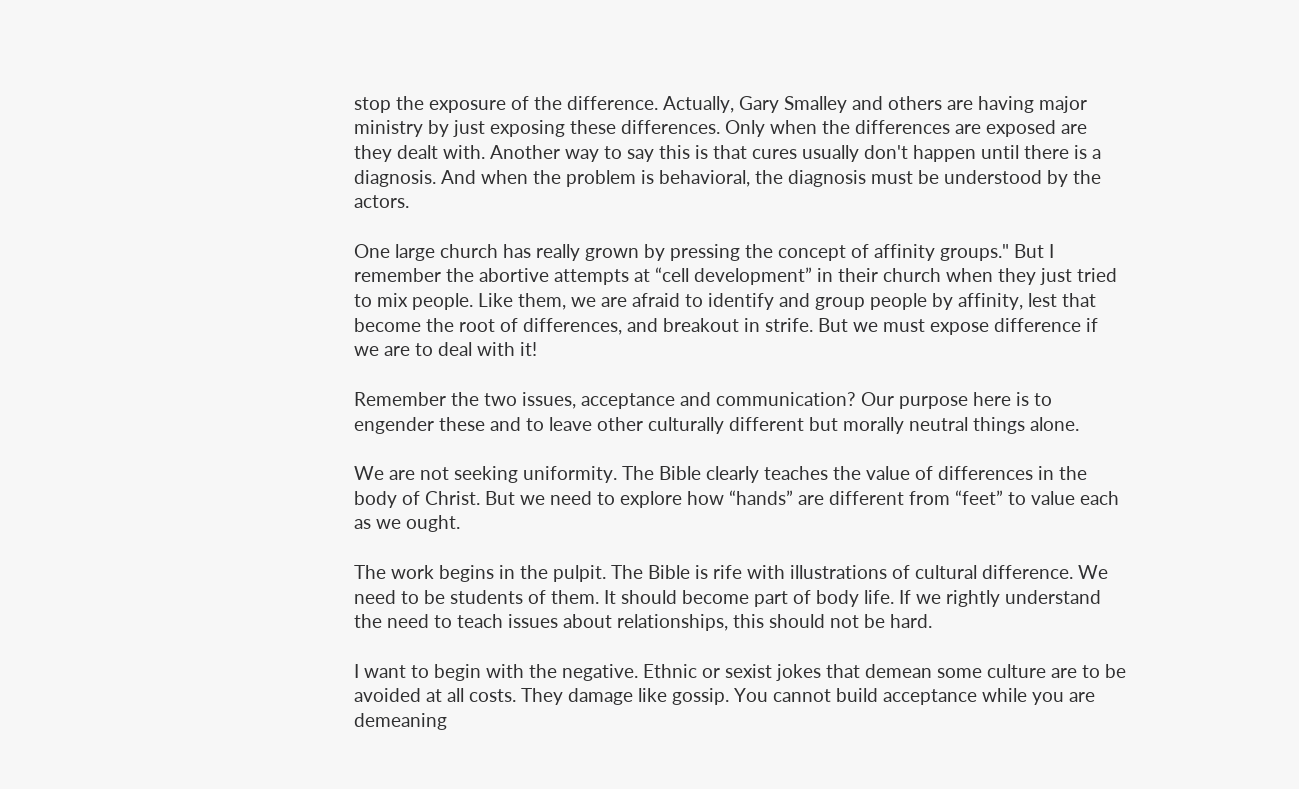stop the exposure of the difference. Actually, Gary Smalley and others are having major ministry by just exposing these differences. Only when the differences are exposed are they dealt with. Another way to say this is that cures usually don't happen until there is a diagnosis. And when the problem is behavioral, the diagnosis must be understood by the actors.

One large church has really grown by pressing the concept of affinity groups." But I remember the abortive attempts at “cell development” in their church when they just tried to mix people. Like them, we are afraid to identify and group people by affinity, lest that become the root of differences, and breakout in strife. But we must expose difference if we are to deal with it!

Remember the two issues, acceptance and communication? Our purpose here is to engender these and to leave other culturally different but morally neutral things alone.

We are not seeking uniformity. The Bible clearly teaches the value of differences in the body of Christ. But we need to explore how “hands” are different from “feet” to value each as we ought.

The work begins in the pulpit. The Bible is rife with illustrations of cultural difference. We need to be students of them. It should become part of body life. If we rightly understand the need to teach issues about relationships, this should not be hard.

I want to begin with the negative. Ethnic or sexist jokes that demean some culture are to be avoided at all costs. They damage like gossip. You cannot build acceptance while you are demeaning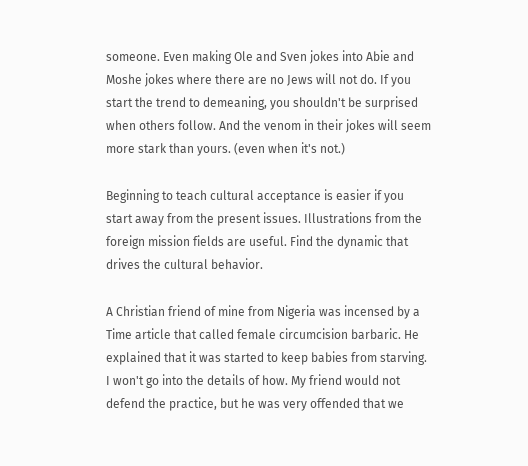someone. Even making Ole and Sven jokes into Abie and Moshe jokes where there are no Jews will not do. If you start the trend to demeaning, you shouldn't be surprised when others follow. And the venom in their jokes will seem more stark than yours. (even when it's not.)

Beginning to teach cultural acceptance is easier if you start away from the present issues. Illustrations from the foreign mission fields are useful. Find the dynamic that drives the cultural behavior.

A Christian friend of mine from Nigeria was incensed by a Time article that called female circumcision barbaric. He explained that it was started to keep babies from starving. I won't go into the details of how. My friend would not defend the practice, but he was very offended that we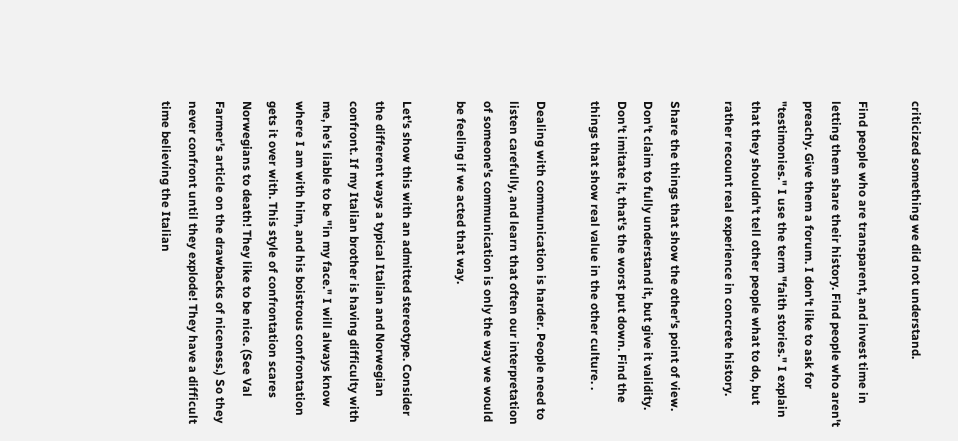criticized something we did not understand.

Find people who are transparent, and invest time in letting them share their history. Find people who aren't preachy. Give them a forum. I don't like to ask for "testimonies." I use the term "faith stories." I explain that they shouldn't tell other people what to do, but rather recount real experience in concrete history.

Share the things that show the other's point of view. Don't claim to fully understand it, but give it validity. Don't imitate it, that's the worst put down. Find the things that show real value in the other culture. .

Dealing with communication is harder. People need to listen carefully, and learn that often our interpretation of someone's communication is only the way we would be feeling if we acted that way.

Let's show this with an admitted stereotype. Consider the different ways a typical Italian and Norwegian confront. If my Italian brother is having difficulty with me, he's liable to be "in my face." I will always know where I am with him, and his boistrous confrontation gets it over with. This style of confrontation scares Norwegians to death! They like to be nice. (See Val Farmer's article on the drawbacks of niceness.) So they never confront until they explode! They have a difficult time believing the Italian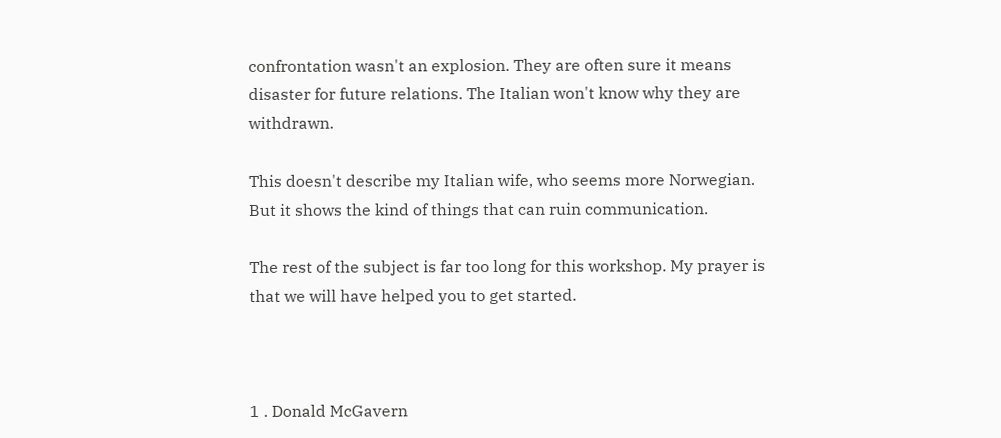confrontation wasn't an explosion. They are often sure it means disaster for future relations. The Italian won't know why they are withdrawn.

This doesn't describe my Italian wife, who seems more Norwegian. But it shows the kind of things that can ruin communication.

The rest of the subject is far too long for this workshop. My prayer is that we will have helped you to get started.



1 . Donald McGavern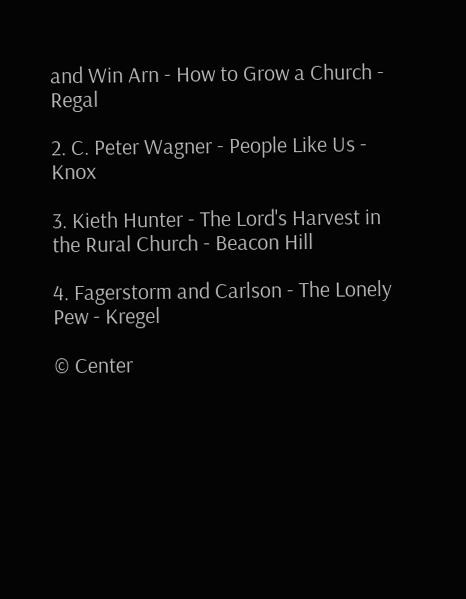and Win Arn - How to Grow a Church - Regal

2. C. Peter Wagner - People Like Us - Knox

3. Kieth Hunter - The Lord's Harvest in the Rural Church - Beacon Hill

4. Fagerstorm and Carlson - The Lonely Pew - Kregel

© Center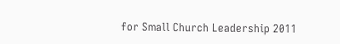for Small Church Leadership 2011